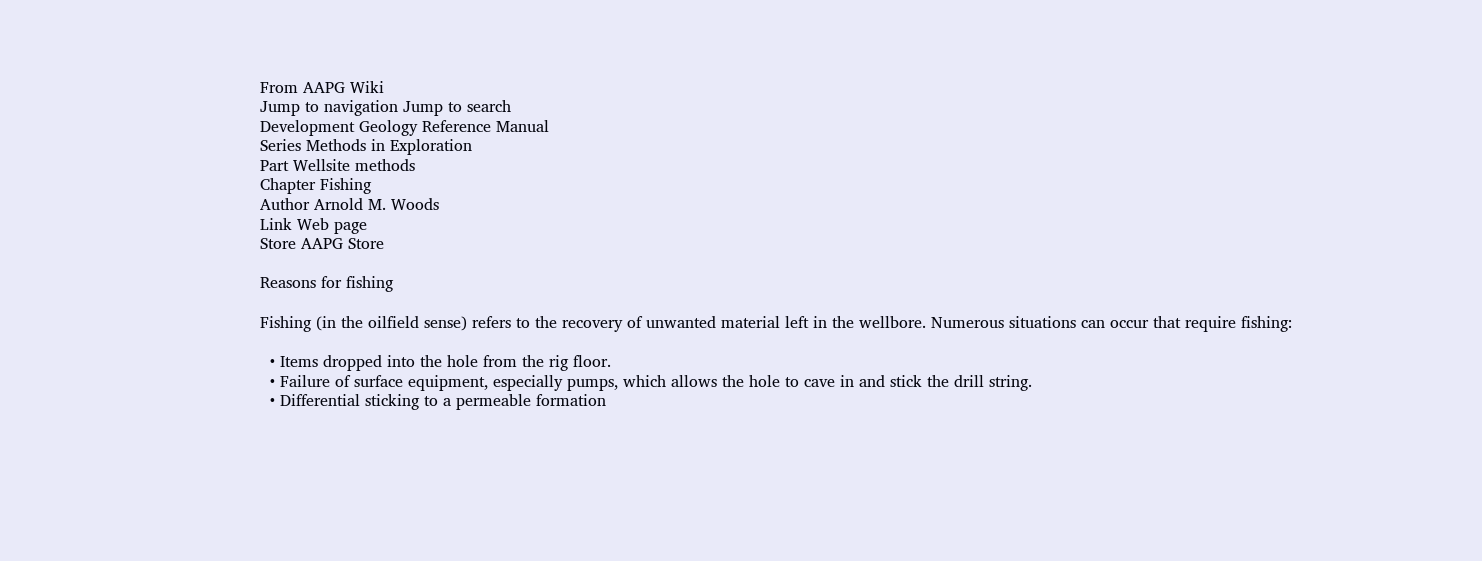From AAPG Wiki
Jump to navigation Jump to search
Development Geology Reference Manual
Series Methods in Exploration
Part Wellsite methods
Chapter Fishing
Author Arnold M. Woods
Link Web page
Store AAPG Store

Reasons for fishing

Fishing (in the oilfield sense) refers to the recovery of unwanted material left in the wellbore. Numerous situations can occur that require fishing:

  • Items dropped into the hole from the rig floor.
  • Failure of surface equipment, especially pumps, which allows the hole to cave in and stick the drill string.
  • Differential sticking to a permeable formation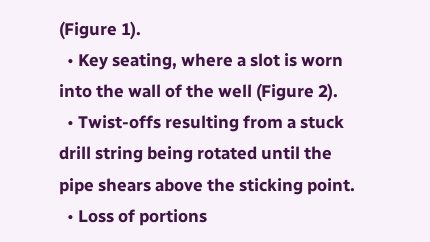(Figure 1).
  • Key seating, where a slot is worn into the wall of the well (Figure 2).
  • Twist-offs resulting from a stuck drill string being rotated until the pipe shears above the sticking point.
  • Loss of portions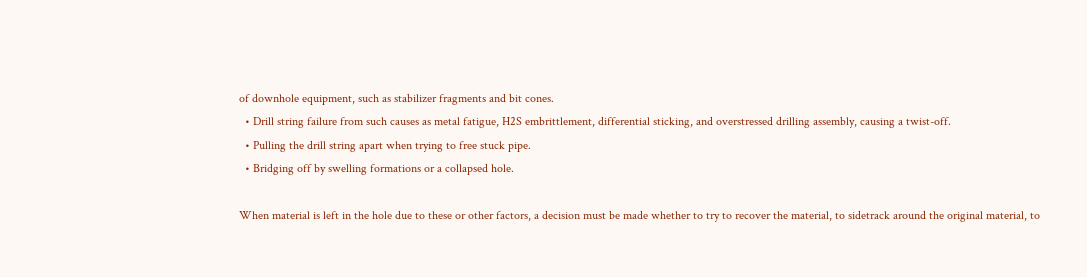of downhole equipment, such as stabilizer fragments and bit cones.
  • Drill string failure from such causes as metal fatigue, H2S embrittlement, differential sticking, and overstressed drilling assembly, causing a twist-off.
  • Pulling the drill string apart when trying to free stuck pipe.
  • Bridging off by swelling formations or a collapsed hole.

When material is left in the hole due to these or other factors, a decision must be made whether to try to recover the material, to sidetrack around the original material, to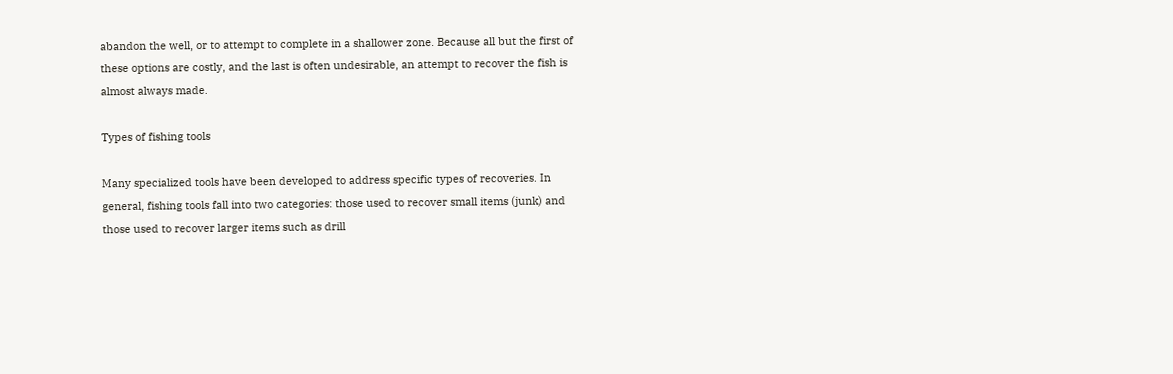abandon the well, or to attempt to complete in a shallower zone. Because all but the first of these options are costly, and the last is often undesirable, an attempt to recover the fish is almost always made.

Types of fishing tools

Many specialized tools have been developed to address specific types of recoveries. In general, fishing tools fall into two categories: those used to recover small items (junk) and those used to recover larger items such as drill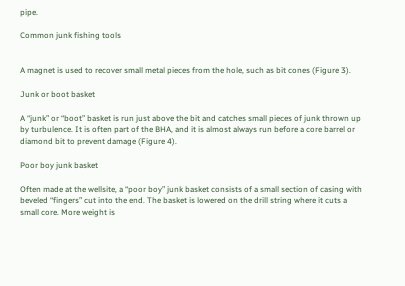pipe.

Common junk fishing tools


A magnet is used to recover small metal pieces from the hole, such as bit cones (Figure 3).

Junk or boot basket

A “junk” or “boot” basket is run just above the bit and catches small pieces of junk thrown up by turbulence. It is often part of the BHA, and it is almost always run before a core barrel or diamond bit to prevent damage (Figure 4).

Poor boy junk basket

Often made at the wellsite, a “poor boy” junk basket consists of a small section of casing with beveled “fingers” cut into the end. The basket is lowered on the drill string where it cuts a small core. More weight is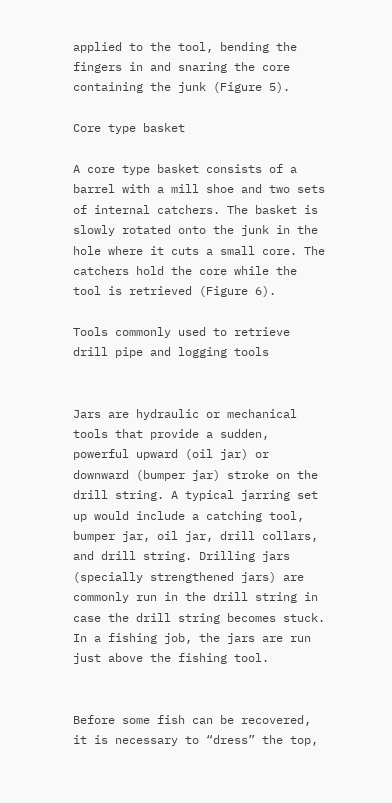applied to the tool, bending the fingers in and snaring the core containing the junk (Figure 5).

Core type basket

A core type basket consists of a barrel with a mill shoe and two sets of internal catchers. The basket is slowly rotated onto the junk in the hole where it cuts a small core. The catchers hold the core while the tool is retrieved (Figure 6).

Tools commonly used to retrieve drill pipe and logging tools


Jars are hydraulic or mechanical tools that provide a sudden, powerful upward (oil jar) or downward (bumper jar) stroke on the drill string. A typical jarring set up would include a catching tool, bumper jar, oil jar, drill collars, and drill string. Drilling jars (specially strengthened jars) are commonly run in the drill string in case the drill string becomes stuck. In a fishing job, the jars are run just above the fishing tool.


Before some fish can be recovered, it is necessary to “dress” the top,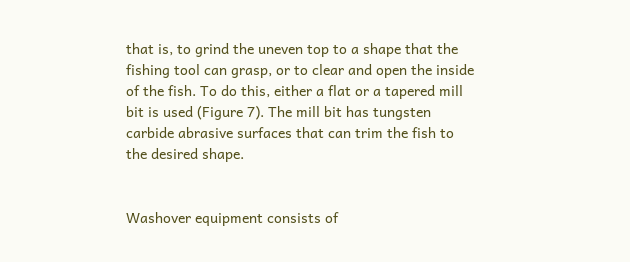that is, to grind the uneven top to a shape that the fishing tool can grasp, or to clear and open the inside of the fish. To do this, either a flat or a tapered mill bit is used (Figure 7). The mill bit has tungsten carbide abrasive surfaces that can trim the fish to the desired shape.


Washover equipment consists of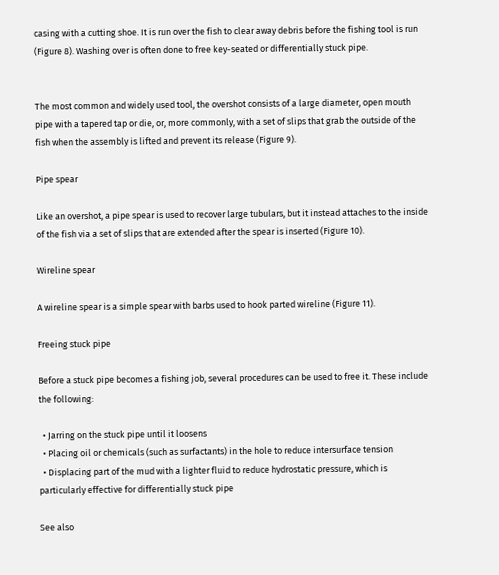casing with a cutting shoe. It is run over the fish to clear away debris before the fishing tool is run (Figure 8). Washing over is often done to free key-seated or differentially stuck pipe.


The most common and widely used tool, the overshot consists of a large diameter, open mouth pipe with a tapered tap or die, or, more commonly, with a set of slips that grab the outside of the fish when the assembly is lifted and prevent its release (Figure 9).

Pipe spear

Like an overshot, a pipe spear is used to recover large tubulars, but it instead attaches to the inside of the fish via a set of slips that are extended after the spear is inserted (Figure 10).

Wireline spear

A wireline spear is a simple spear with barbs used to hook parted wireline (Figure 11).

Freeing stuck pipe

Before a stuck pipe becomes a fishing job, several procedures can be used to free it. These include the following:

  • Jarring on the stuck pipe until it loosens
  • Placing oil or chemicals (such as surfactants) in the hole to reduce intersurface tension
  • Displacing part of the mud with a lighter fluid to reduce hydrostatic pressure, which is particularly effective for differentially stuck pipe

See also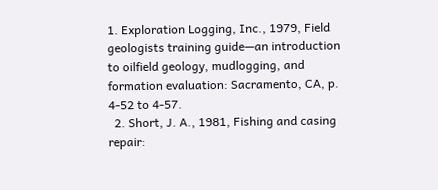1. Exploration Logging, Inc., 1979, Field geologists training guide—an introduction to oilfield geology, mudlogging, and formation evaluation: Sacramento, CA, p. 4-52 to 4-57.
  2. Short, J. A., 1981, Fishing and casing repair: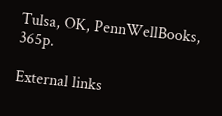Tulsa, OK, PennWellBooks, 365p.

External links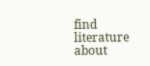find literature about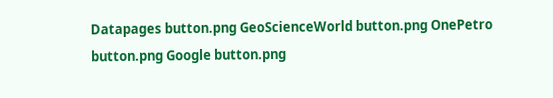Datapages button.png GeoScienceWorld button.png OnePetro button.png Google button.png